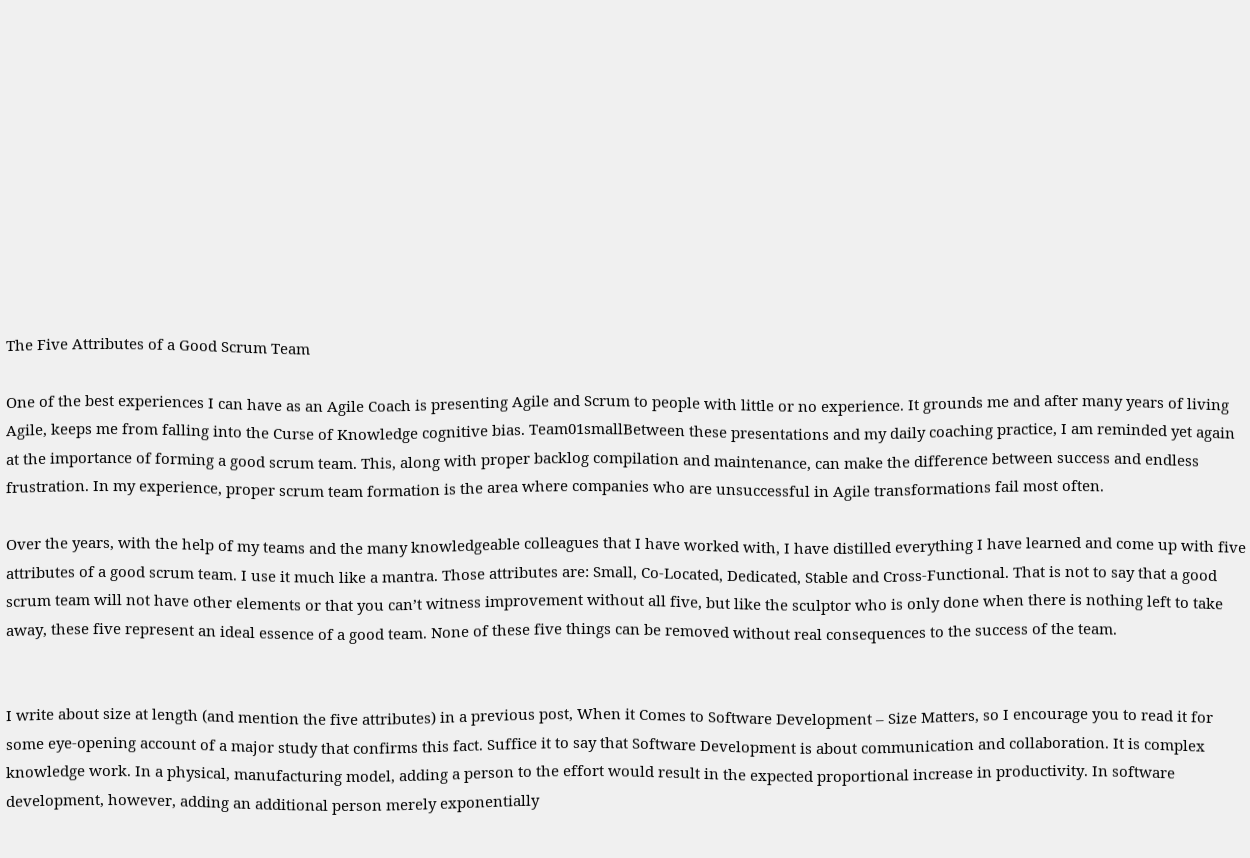The Five Attributes of a Good Scrum Team

One of the best experiences I can have as an Agile Coach is presenting Agile and Scrum to people with little or no experience. It grounds me and after many years of living Agile, keeps me from falling into the Curse of Knowledge cognitive bias. Team01smallBetween these presentations and my daily coaching practice, I am reminded yet again at the importance of forming a good scrum team. This, along with proper backlog compilation and maintenance, can make the difference between success and endless frustration. In my experience, proper scrum team formation is the area where companies who are unsuccessful in Agile transformations fail most often.

Over the years, with the help of my teams and the many knowledgeable colleagues that I have worked with, I have distilled everything I have learned and come up with five attributes of a good scrum team. I use it much like a mantra. Those attributes are: Small, Co-Located, Dedicated, Stable and Cross-Functional. That is not to say that a good scrum team will not have other elements or that you can’t witness improvement without all five, but like the sculptor who is only done when there is nothing left to take away, these five represent an ideal essence of a good team. None of these five things can be removed without real consequences to the success of the team.


I write about size at length (and mention the five attributes) in a previous post, When it Comes to Software Development – Size Matters, so I encourage you to read it for some eye-opening account of a major study that confirms this fact. Suffice it to say that Software Development is about communication and collaboration. It is complex knowledge work. In a physical, manufacturing model, adding a person to the effort would result in the expected proportional increase in productivity. In software development, however, adding an additional person merely exponentially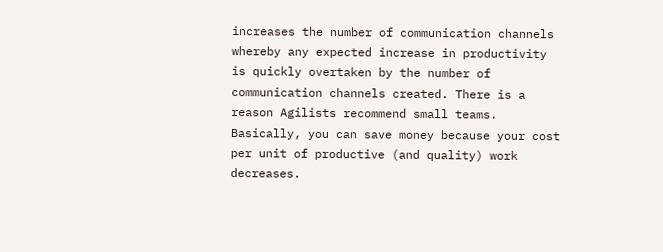increases the number of communication channels whereby any expected increase in productivity is quickly overtaken by the number of communication channels created. There is a reason Agilists recommend small teams. Basically, you can save money because your cost per unit of productive (and quality) work decreases.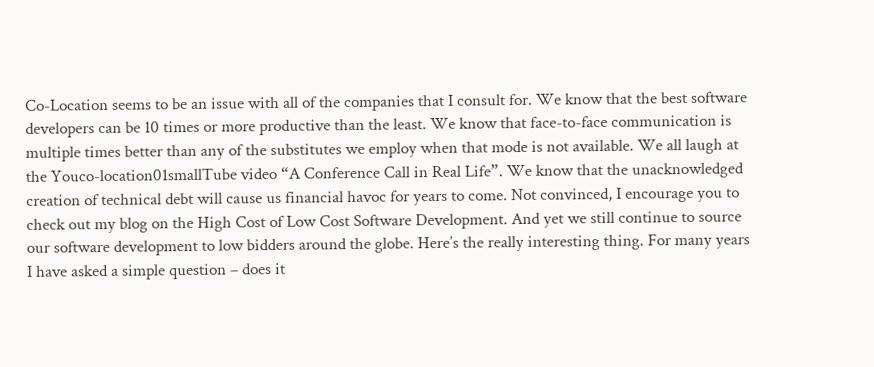Co-Location seems to be an issue with all of the companies that I consult for. We know that the best software developers can be 10 times or more productive than the least. We know that face-to-face communication is multiple times better than any of the substitutes we employ when that mode is not available. We all laugh at the Youco-location01smallTube video “A Conference Call in Real Life”. We know that the unacknowledged creation of technical debt will cause us financial havoc for years to come. Not convinced, I encourage you to check out my blog on the High Cost of Low Cost Software Development. And yet we still continue to source our software development to low bidders around the globe. Here’s the really interesting thing. For many years I have asked a simple question – does it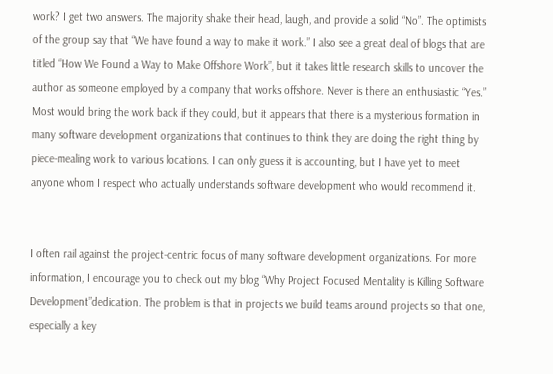work? I get two answers. The majority shake their head, laugh, and provide a solid “No”. The optimists of the group say that “We have found a way to make it work.” I also see a great deal of blogs that are titled “How We Found a Way to Make Offshore Work”, but it takes little research skills to uncover the author as someone employed by a company that works offshore. Never is there an enthusiastic “Yes.” Most would bring the work back if they could, but it appears that there is a mysterious formation in many software development organizations that continues to think they are doing the right thing by piece-mealing work to various locations. I can only guess it is accounting, but I have yet to meet anyone whom I respect who actually understands software development who would recommend it.


I often rail against the project-centric focus of many software development organizations. For more information, I encourage you to check out my blog “Why Project Focused Mentality is Killing Software Development”dedication. The problem is that in projects we build teams around projects so that one, especially a key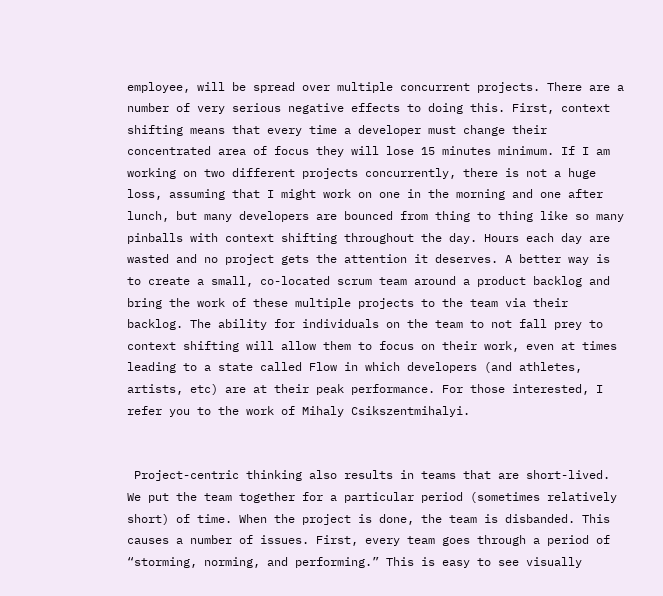employee, will be spread over multiple concurrent projects. There are a number of very serious negative effects to doing this. First, context shifting means that every time a developer must change their concentrated area of focus they will lose 15 minutes minimum. If I am working on two different projects concurrently, there is not a huge loss, assuming that I might work on one in the morning and one after lunch, but many developers are bounced from thing to thing like so many pinballs with context shifting throughout the day. Hours each day are wasted and no project gets the attention it deserves. A better way is to create a small, co-located scrum team around a product backlog and bring the work of these multiple projects to the team via their backlog. The ability for individuals on the team to not fall prey to context shifting will allow them to focus on their work, even at times leading to a state called Flow in which developers (and athletes, artists, etc) are at their peak performance. For those interested, I refer you to the work of Mihaly Csikszentmihalyi.


 Project-centric thinking also results in teams that are short-lived. We put the team together for a particular period (sometimes relatively short) of time. When the project is done, the team is disbanded. This causes a number of issues. First, every team goes through a period of “storming, norming, and performing.” This is easy to see visually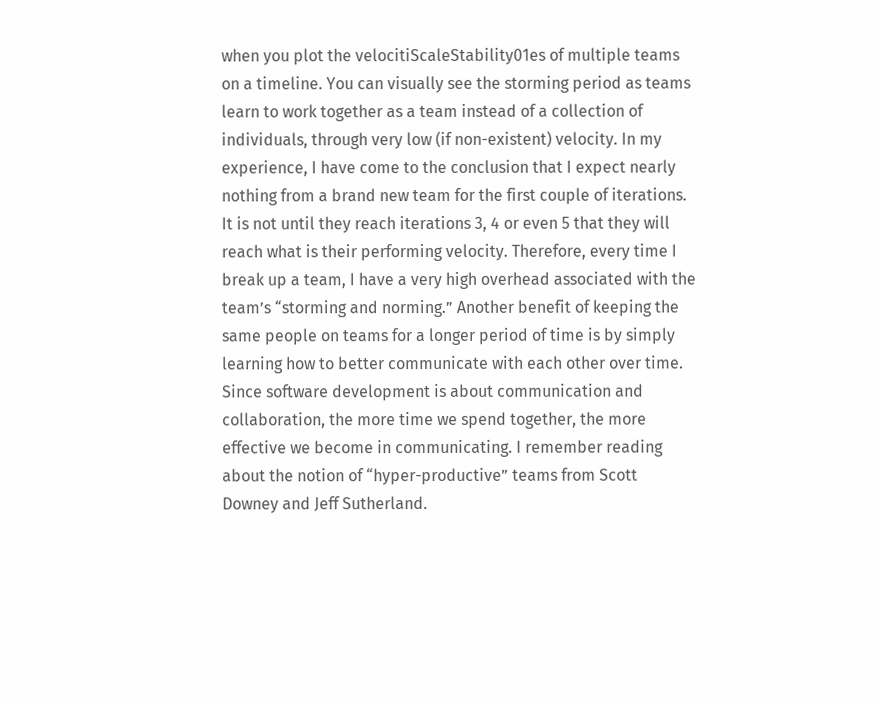when you plot the velocitiScaleStability01es of multiple teams on a timeline. You can visually see the storming period as teams learn to work together as a team instead of a collection of individuals, through very low (if non-existent) velocity. In my experience, I have come to the conclusion that I expect nearly nothing from a brand new team for the first couple of iterations. It is not until they reach iterations 3, 4 or even 5 that they will reach what is their performing velocity. Therefore, every time I break up a team, I have a very high overhead associated with the team’s “storming and norming.” Another benefit of keeping the same people on teams for a longer period of time is by simply learning how to better communicate with each other over time. Since software development is about communication and collaboration, the more time we spend together, the more effective we become in communicating. I remember reading about the notion of “hyper-productive” teams from Scott Downey and Jeff Sutherland.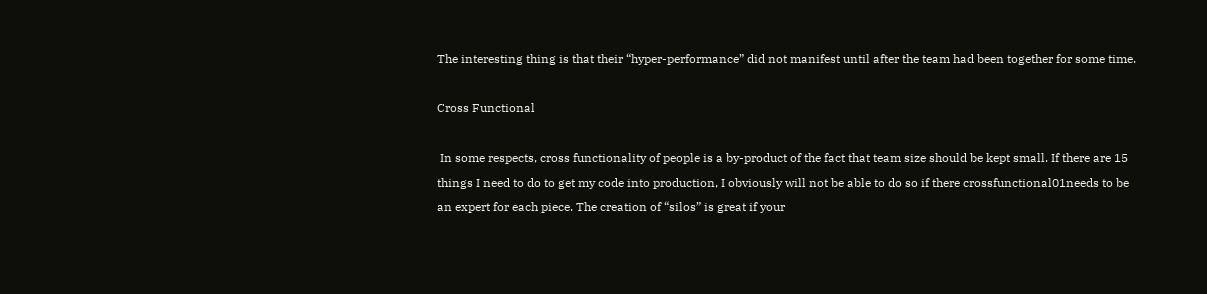The interesting thing is that their “hyper-performance” did not manifest until after the team had been together for some time.

Cross Functional

 In some respects, cross functionality of people is a by-product of the fact that team size should be kept small. If there are 15 things I need to do to get my code into production, I obviously will not be able to do so if there crossfunctional01needs to be an expert for each piece. The creation of “silos” is great if your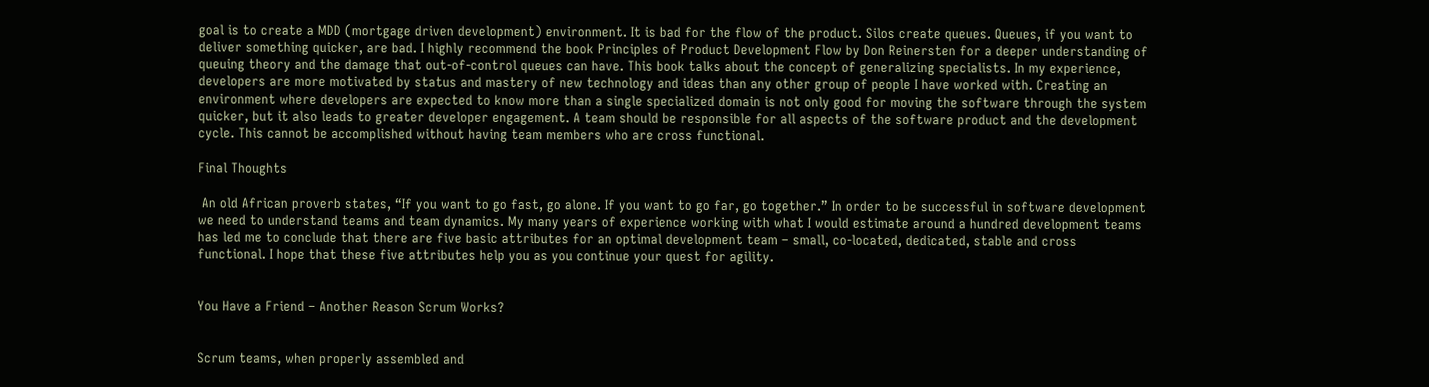goal is to create a MDD (mortgage driven development) environment. It is bad for the flow of the product. Silos create queues. Queues, if you want to deliver something quicker, are bad. I highly recommend the book Principles of Product Development Flow by Don Reinersten for a deeper understanding of queuing theory and the damage that out-of-control queues can have. This book talks about the concept of generalizing specialists. In my experience, developers are more motivated by status and mastery of new technology and ideas than any other group of people I have worked with. Creating an environment where developers are expected to know more than a single specialized domain is not only good for moving the software through the system quicker, but it also leads to greater developer engagement. A team should be responsible for all aspects of the software product and the development cycle. This cannot be accomplished without having team members who are cross functional.

Final Thoughts

 An old African proverb states, “If you want to go fast, go alone. If you want to go far, go together.” In order to be successful in software development we need to understand teams and team dynamics. My many years of experience working with what I would estimate around a hundred development teams has led me to conclude that there are five basic attributes for an optimal development team – small, co-located, dedicated, stable and cross functional. I hope that these five attributes help you as you continue your quest for agility.


You Have a Friend – Another Reason Scrum Works?


Scrum teams, when properly assembled and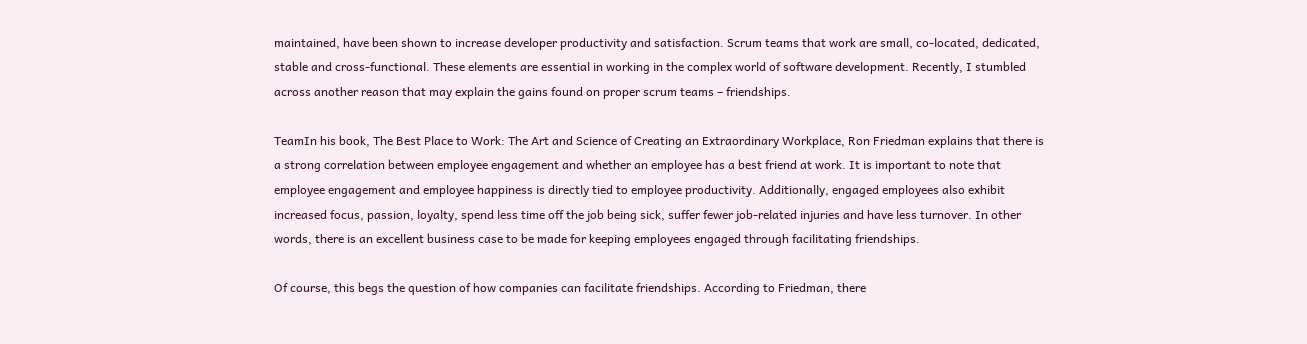maintained, have been shown to increase developer productivity and satisfaction. Scrum teams that work are small, co-located, dedicated, stable and cross-functional. These elements are essential in working in the complex world of software development. Recently, I stumbled across another reason that may explain the gains found on proper scrum teams – friendships.

TeamIn his book, The Best Place to Work: The Art and Science of Creating an Extraordinary Workplace, Ron Friedman explains that there is a strong correlation between employee engagement and whether an employee has a best friend at work. It is important to note that employee engagement and employee happiness is directly tied to employee productivity. Additionally, engaged employees also exhibit increased focus, passion, loyalty, spend less time off the job being sick, suffer fewer job-related injuries and have less turnover. In other words, there is an excellent business case to be made for keeping employees engaged through facilitating friendships.

Of course, this begs the question of how companies can facilitate friendships. According to Friedman, there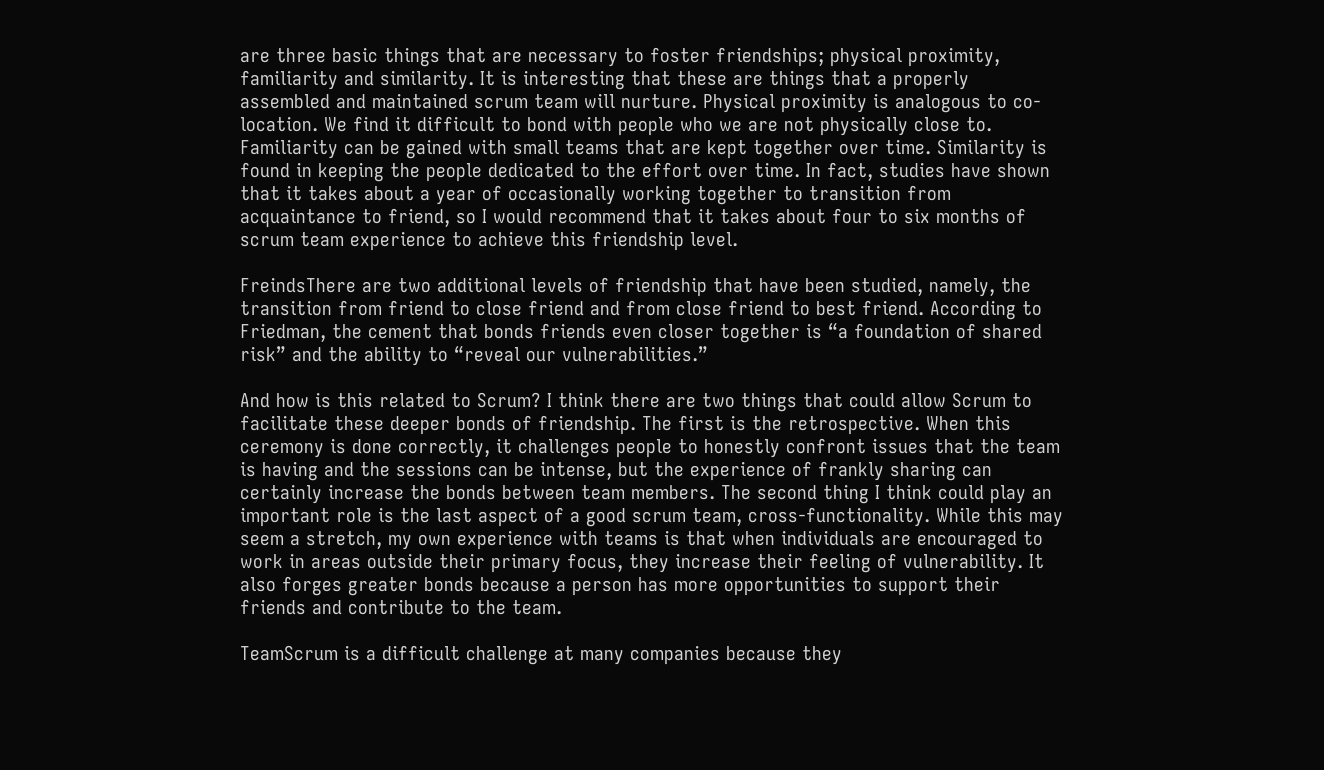are three basic things that are necessary to foster friendships; physical proximity, familiarity and similarity. It is interesting that these are things that a properly assembled and maintained scrum team will nurture. Physical proximity is analogous to co-location. We find it difficult to bond with people who we are not physically close to. Familiarity can be gained with small teams that are kept together over time. Similarity is found in keeping the people dedicated to the effort over time. In fact, studies have shown that it takes about a year of occasionally working together to transition from acquaintance to friend, so I would recommend that it takes about four to six months of scrum team experience to achieve this friendship level.

FreindsThere are two additional levels of friendship that have been studied, namely, the transition from friend to close friend and from close friend to best friend. According to Friedman, the cement that bonds friends even closer together is “a foundation of shared risk” and the ability to “reveal our vulnerabilities.”

And how is this related to Scrum? I think there are two things that could allow Scrum to facilitate these deeper bonds of friendship. The first is the retrospective. When this ceremony is done correctly, it challenges people to honestly confront issues that the team is having and the sessions can be intense, but the experience of frankly sharing can certainly increase the bonds between team members. The second thing I think could play an important role is the last aspect of a good scrum team, cross-functionality. While this may seem a stretch, my own experience with teams is that when individuals are encouraged to work in areas outside their primary focus, they increase their feeling of vulnerability. It also forges greater bonds because a person has more opportunities to support their friends and contribute to the team.

TeamScrum is a difficult challenge at many companies because they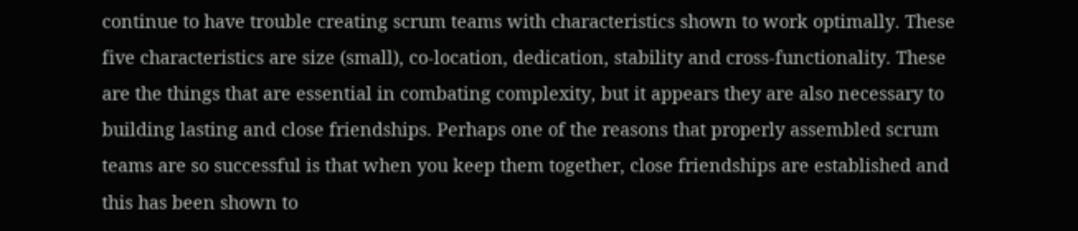continue to have trouble creating scrum teams with characteristics shown to work optimally. These five characteristics are size (small), co-location, dedication, stability and cross-functionality. These are the things that are essential in combating complexity, but it appears they are also necessary to building lasting and close friendships. Perhaps one of the reasons that properly assembled scrum teams are so successful is that when you keep them together, close friendships are established and this has been shown to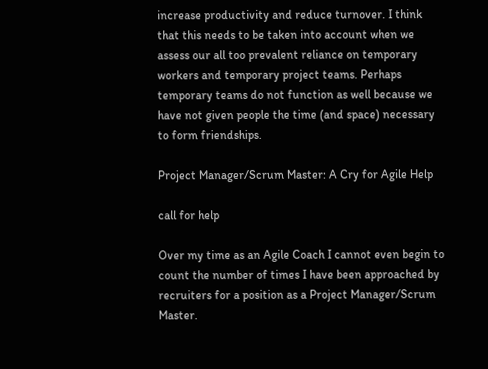increase productivity and reduce turnover. I think that this needs to be taken into account when we assess our all too prevalent reliance on temporary workers and temporary project teams. Perhaps temporary teams do not function as well because we have not given people the time (and space) necessary to form friendships.

Project Manager/Scrum Master: A Cry for Agile Help

call for help

Over my time as an Agile Coach I cannot even begin to count the number of times I have been approached by recruiters for a position as a Project Manager/Scrum Master.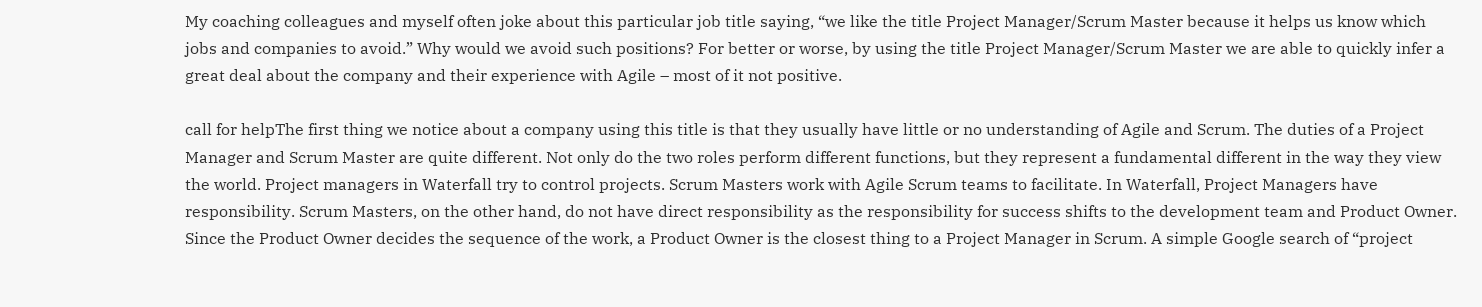My coaching colleagues and myself often joke about this particular job title saying, “we like the title Project Manager/Scrum Master because it helps us know which jobs and companies to avoid.” Why would we avoid such positions? For better or worse, by using the title Project Manager/Scrum Master we are able to quickly infer a great deal about the company and their experience with Agile – most of it not positive.

call for helpThe first thing we notice about a company using this title is that they usually have little or no understanding of Agile and Scrum. The duties of a Project Manager and Scrum Master are quite different. Not only do the two roles perform different functions, but they represent a fundamental different in the way they view the world. Project managers in Waterfall try to control projects. Scrum Masters work with Agile Scrum teams to facilitate. In Waterfall, Project Managers have responsibility. Scrum Masters, on the other hand, do not have direct responsibility as the responsibility for success shifts to the development team and Product Owner. Since the Product Owner decides the sequence of the work, a Product Owner is the closest thing to a Project Manager in Scrum. A simple Google search of “project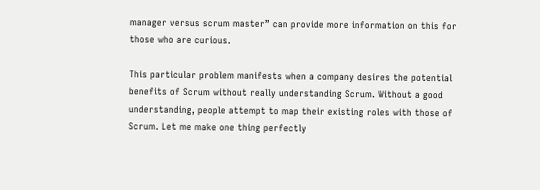manager versus scrum master” can provide more information on this for those who are curious.

This particular problem manifests when a company desires the potential benefits of Scrum without really understanding Scrum. Without a good understanding, people attempt to map their existing roles with those of Scrum. Let me make one thing perfectly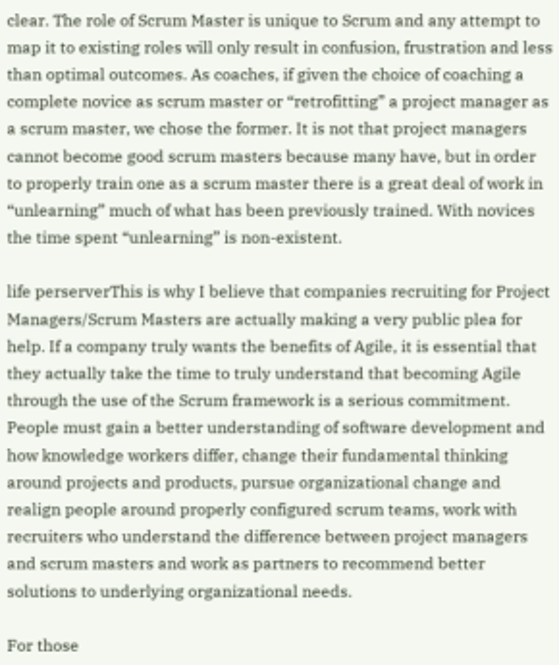clear. The role of Scrum Master is unique to Scrum and any attempt to map it to existing roles will only result in confusion, frustration and less than optimal outcomes. As coaches, if given the choice of coaching a complete novice as scrum master or “retrofitting” a project manager as a scrum master, we chose the former. It is not that project managers cannot become good scrum masters because many have, but in order to properly train one as a scrum master there is a great deal of work in “unlearning” much of what has been previously trained. With novices the time spent “unlearning” is non-existent.

life perserverThis is why I believe that companies recruiting for Project Managers/Scrum Masters are actually making a very public plea for help. If a company truly wants the benefits of Agile, it is essential that they actually take the time to truly understand that becoming Agile through the use of the Scrum framework is a serious commitment. People must gain a better understanding of software development and how knowledge workers differ, change their fundamental thinking around projects and products, pursue organizational change and realign people around properly configured scrum teams, work with recruiters who understand the difference between project managers and scrum masters and work as partners to recommend better solutions to underlying organizational needs.

For those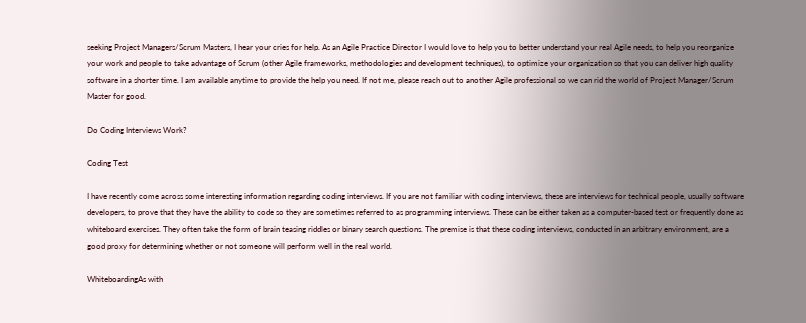seeking Project Managers/Scrum Masters, I hear your cries for help. As an Agile Practice Director I would love to help you to better understand your real Agile needs, to help you reorganize your work and people to take advantage of Scrum (other Agile frameworks, methodologies and development techniques), to optimize your organization so that you can deliver high quality software in a shorter time. I am available anytime to provide the help you need. If not me, please reach out to another Agile professional so we can rid the world of Project Manager/Scrum Master for good.

Do Coding Interviews Work?

Coding Test

I have recently come across some interesting information regarding coding interviews. If you are not familiar with coding interviews, these are interviews for technical people, usually software developers, to prove that they have the ability to code so they are sometimes referred to as programming interviews. These can be either taken as a computer-based test or frequently done as whiteboard exercises. They often take the form of brain teasing riddles or binary search questions. The premise is that these coding interviews, conducted in an arbitrary environment, are a good proxy for determining whether or not someone will perform well in the real world.

WhiteboardingAs with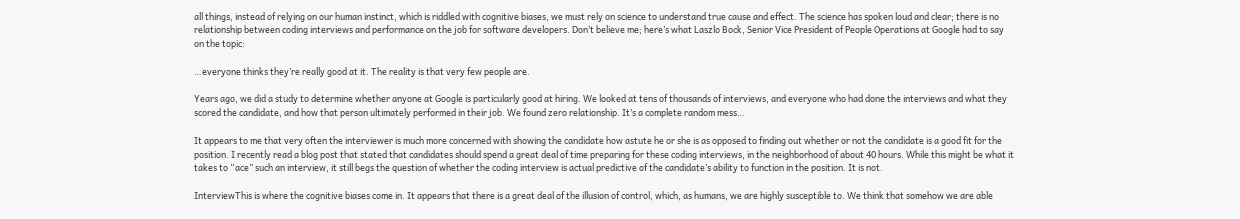all things, instead of relying on our human instinct, which is riddled with cognitive biases, we must rely on science to understand true cause and effect. The science has spoken loud and clear; there is no relationship between coding interviews and performance on the job for software developers. Don’t believe me; here’s what Laszlo Bock, Senior Vice President of People Operations at Google had to say on the topic:

…everyone thinks they’re really good at it. The reality is that very few people are.

Years ago, we did a study to determine whether anyone at Google is particularly good at hiring. We looked at tens of thousands of interviews, and everyone who had done the interviews and what they scored the candidate, and how that person ultimately performed in their job. We found zero relationship. It’s a complete random mess…

It appears to me that very often the interviewer is much more concerned with showing the candidate how astute he or she is as opposed to finding out whether or not the candidate is a good fit for the position. I recently read a blog post that stated that candidates should spend a great deal of time preparing for these coding interviews, in the neighborhood of about 40 hours. While this might be what it takes to “ace” such an interview, it still begs the question of whether the coding interview is actual predictive of the candidate’s ability to function in the position. It is not.

InterviewThis is where the cognitive biases come in. It appears that there is a great deal of the illusion of control, which, as humans, we are highly susceptible to. We think that somehow we are able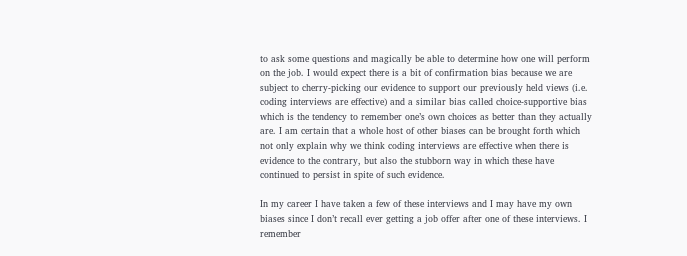to ask some questions and magically be able to determine how one will perform on the job. I would expect there is a bit of confirmation bias because we are subject to cherry-picking our evidence to support our previously held views (i.e. coding interviews are effective) and a similar bias called choice-supportive bias which is the tendency to remember one’s own choices as better than they actually are. I am certain that a whole host of other biases can be brought forth which not only explain why we think coding interviews are effective when there is evidence to the contrary, but also the stubborn way in which these have continued to persist in spite of such evidence.

In my career I have taken a few of these interviews and I may have my own biases since I don’t recall ever getting a job offer after one of these interviews. I remember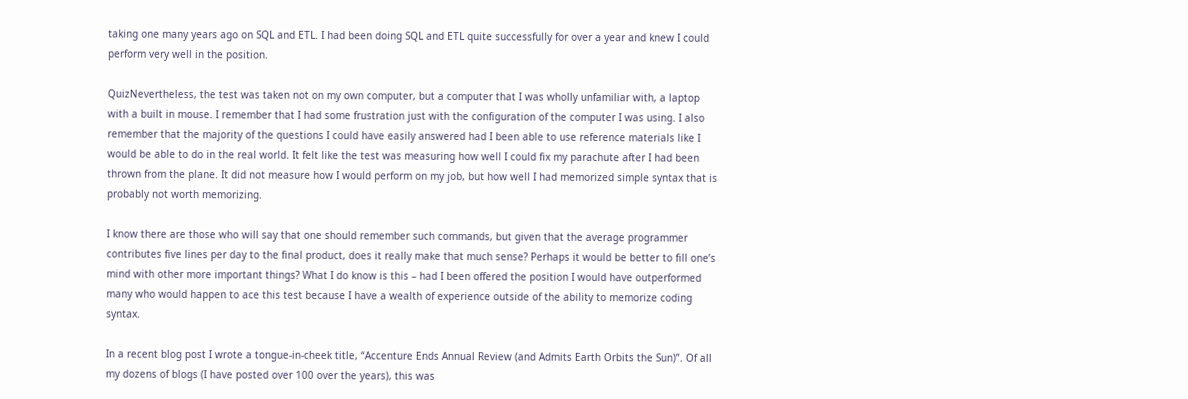taking one many years ago on SQL and ETL. I had been doing SQL and ETL quite successfully for over a year and knew I could perform very well in the position.

QuizNevertheless, the test was taken not on my own computer, but a computer that I was wholly unfamiliar with, a laptop with a built in mouse. I remember that I had some frustration just with the configuration of the computer I was using. I also remember that the majority of the questions I could have easily answered had I been able to use reference materials like I would be able to do in the real world. It felt like the test was measuring how well I could fix my parachute after I had been thrown from the plane. It did not measure how I would perform on my job, but how well I had memorized simple syntax that is probably not worth memorizing.

I know there are those who will say that one should remember such commands, but given that the average programmer contributes five lines per day to the final product, does it really make that much sense? Perhaps it would be better to fill one’s mind with other more important things? What I do know is this – had I been offered the position I would have outperformed many who would happen to ace this test because I have a wealth of experience outside of the ability to memorize coding syntax.

In a recent blog post I wrote a tongue-in-cheek title, “Accenture Ends Annual Review (and Admits Earth Orbits the Sun)”. Of all my dozens of blogs (I have posted over 100 over the years), this was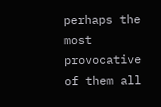perhaps the most provocative of them all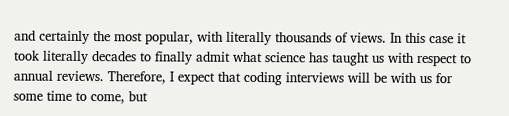and certainly the most popular, with literally thousands of views. In this case it took literally decades to finally admit what science has taught us with respect to annual reviews. Therefore, I expect that coding interviews will be with us for some time to come, but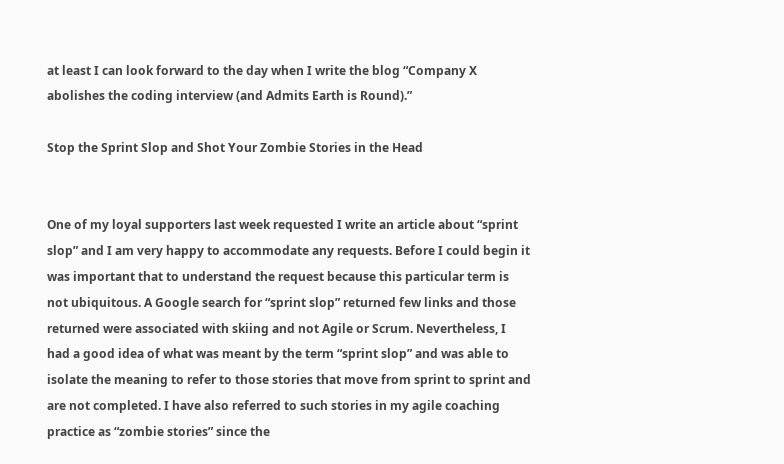at least I can look forward to the day when I write the blog “Company X abolishes the coding interview (and Admits Earth is Round).”

Stop the Sprint Slop and Shot Your Zombie Stories in the Head


One of my loyal supporters last week requested I write an article about “sprint slop” and I am very happy to accommodate any requests. Before I could begin it was important that to understand the request because this particular term is not ubiquitous. A Google search for “sprint slop” returned few links and those returned were associated with skiing and not Agile or Scrum. Nevertheless, I had a good idea of what was meant by the term “sprint slop” and was able to isolate the meaning to refer to those stories that move from sprint to sprint and are not completed. I have also referred to such stories in my agile coaching practice as “zombie stories” since the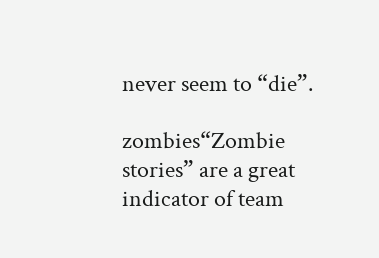never seem to “die”.

zombies“Zombie stories” are a great indicator of team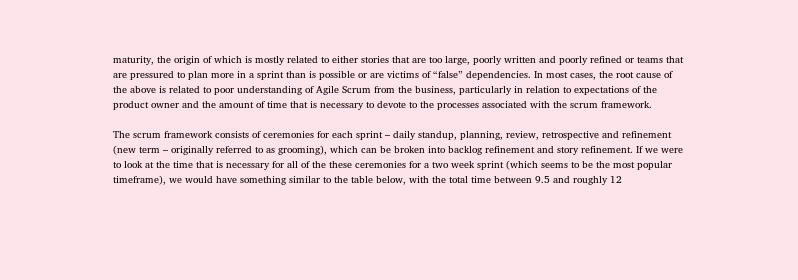maturity, the origin of which is mostly related to either stories that are too large, poorly written and poorly refined or teams that are pressured to plan more in a sprint than is possible or are victims of “false” dependencies. In most cases, the root cause of the above is related to poor understanding of Agile Scrum from the business, particularly in relation to expectations of the product owner and the amount of time that is necessary to devote to the processes associated with the scrum framework.

The scrum framework consists of ceremonies for each sprint – daily standup, planning, review, retrospective and refinement (new term – originally referred to as grooming), which can be broken into backlog refinement and story refinement. If we were to look at the time that is necessary for all of the these ceremonies for a two week sprint (which seems to be the most popular timeframe), we would have something similar to the table below, with the total time between 9.5 and roughly 12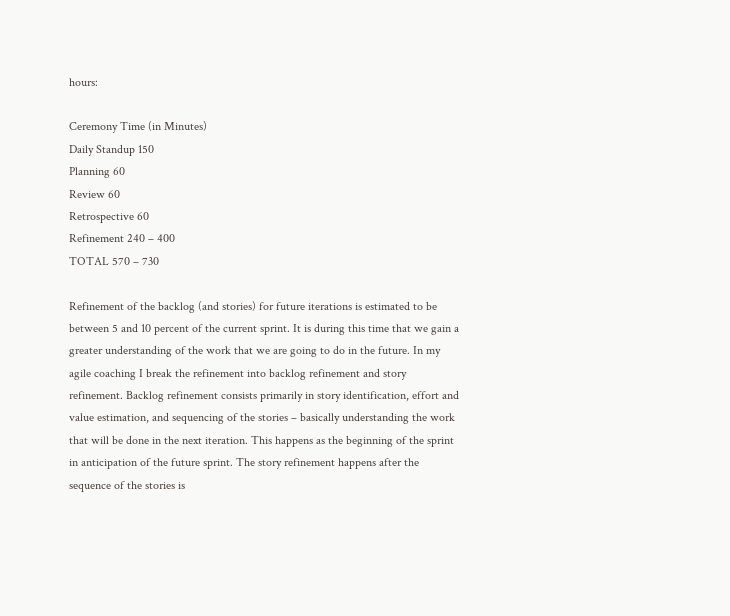hours:

Ceremony Time (in Minutes)
Daily Standup 150
Planning 60
Review 60
Retrospective 60
Refinement 240 – 400
TOTAL 570 – 730

Refinement of the backlog (and stories) for future iterations is estimated to be between 5 and 10 percent of the current sprint. It is during this time that we gain a greater understanding of the work that we are going to do in the future. In my agile coaching I break the refinement into backlog refinement and story refinement. Backlog refinement consists primarily in story identification, effort and value estimation, and sequencing of the stories – basically understanding the work that will be done in the next iteration. This happens as the beginning of the sprint in anticipation of the future sprint. The story refinement happens after the sequence of the stories is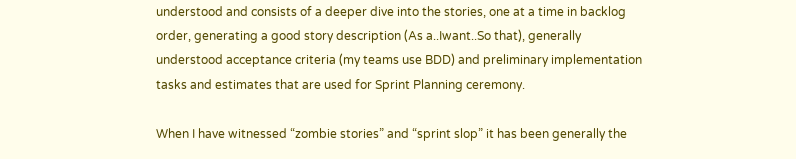understood and consists of a deeper dive into the stories, one at a time in backlog order, generating a good story description (As a..Iwant..So that), generally understood acceptance criteria (my teams use BDD) and preliminary implementation tasks and estimates that are used for Sprint Planning ceremony.

When I have witnessed “zombie stories” and “sprint slop” it has been generally the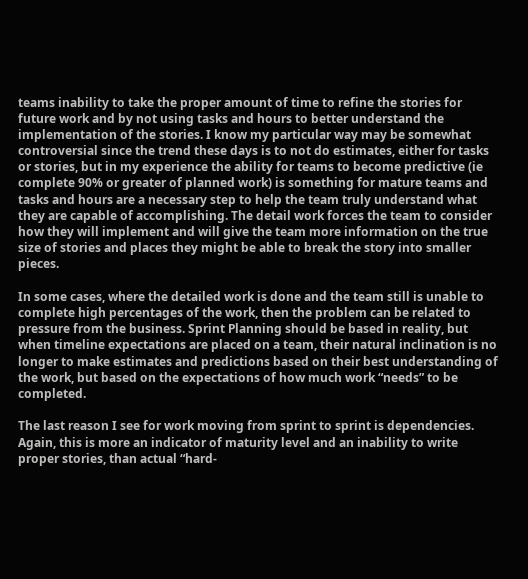teams inability to take the proper amount of time to refine the stories for future work and by not using tasks and hours to better understand the implementation of the stories. I know my particular way may be somewhat controversial since the trend these days is to not do estimates, either for tasks or stories, but in my experience the ability for teams to become predictive (ie complete 90% or greater of planned work) is something for mature teams and tasks and hours are a necessary step to help the team truly understand what they are capable of accomplishing. The detail work forces the team to consider how they will implement and will give the team more information on the true size of stories and places they might be able to break the story into smaller pieces.

In some cases, where the detailed work is done and the team still is unable to complete high percentages of the work, then the problem can be related to pressure from the business. Sprint Planning should be based in reality, but when timeline expectations are placed on a team, their natural inclination is no longer to make estimates and predictions based on their best understanding of the work, but based on the expectations of how much work “needs” to be completed.

The last reason I see for work moving from sprint to sprint is dependencies. Again, this is more an indicator of maturity level and an inability to write proper stories, than actual “hard-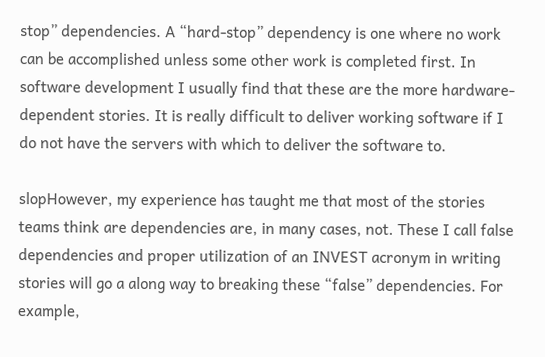stop” dependencies. A “hard-stop” dependency is one where no work can be accomplished unless some other work is completed first. In software development I usually find that these are the more hardware-dependent stories. It is really difficult to deliver working software if I do not have the servers with which to deliver the software to.

slopHowever, my experience has taught me that most of the stories teams think are dependencies are, in many cases, not. These I call false dependencies and proper utilization of an INVEST acronym in writing stories will go a along way to breaking these “false” dependencies. For example,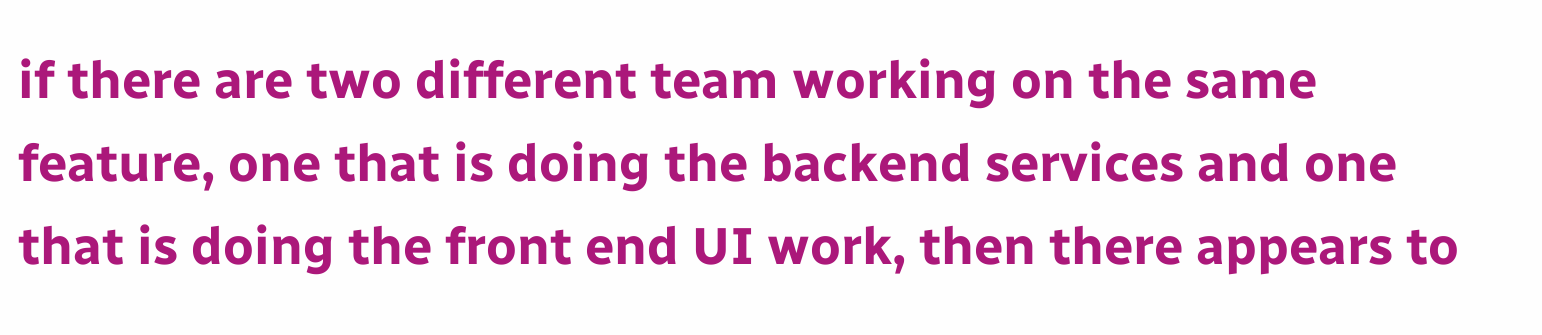if there are two different team working on the same feature, one that is doing the backend services and one that is doing the front end UI work, then there appears to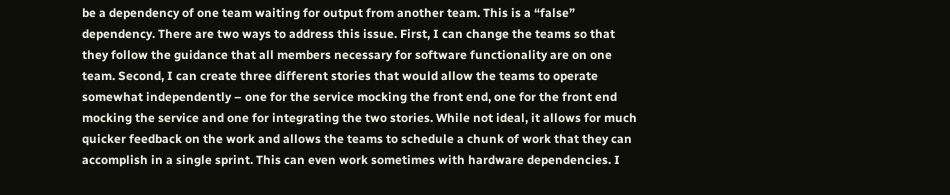be a dependency of one team waiting for output from another team. This is a “false” dependency. There are two ways to address this issue. First, I can change the teams so that they follow the guidance that all members necessary for software functionality are on one team. Second, I can create three different stories that would allow the teams to operate somewhat independently – one for the service mocking the front end, one for the front end mocking the service and one for integrating the two stories. While not ideal, it allows for much quicker feedback on the work and allows the teams to schedule a chunk of work that they can accomplish in a single sprint. This can even work sometimes with hardware dependencies. I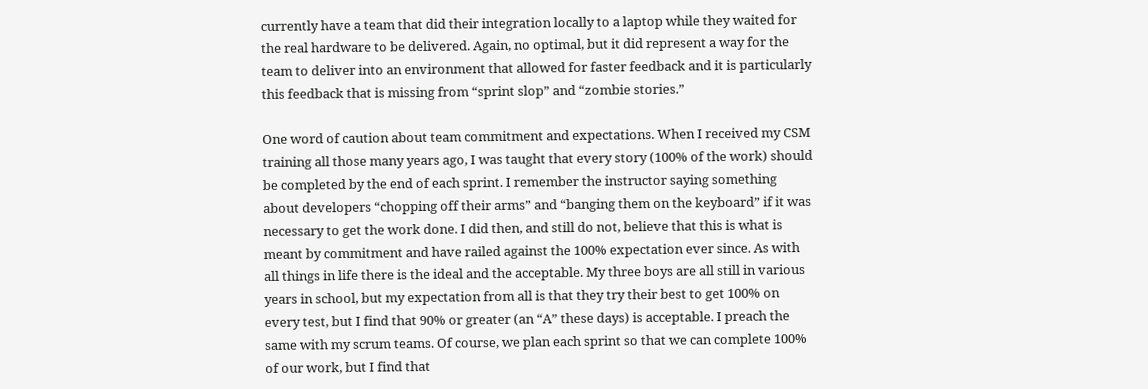currently have a team that did their integration locally to a laptop while they waited for the real hardware to be delivered. Again, no optimal, but it did represent a way for the team to deliver into an environment that allowed for faster feedback and it is particularly this feedback that is missing from “sprint slop” and “zombie stories.”

One word of caution about team commitment and expectations. When I received my CSM training all those many years ago, I was taught that every story (100% of the work) should be completed by the end of each sprint. I remember the instructor saying something about developers “chopping off their arms” and “banging them on the keyboard” if it was necessary to get the work done. I did then, and still do not, believe that this is what is meant by commitment and have railed against the 100% expectation ever since. As with all things in life there is the ideal and the acceptable. My three boys are all still in various years in school, but my expectation from all is that they try their best to get 100% on every test, but I find that 90% or greater (an “A” these days) is acceptable. I preach the same with my scrum teams. Of course, we plan each sprint so that we can complete 100% of our work, but I find that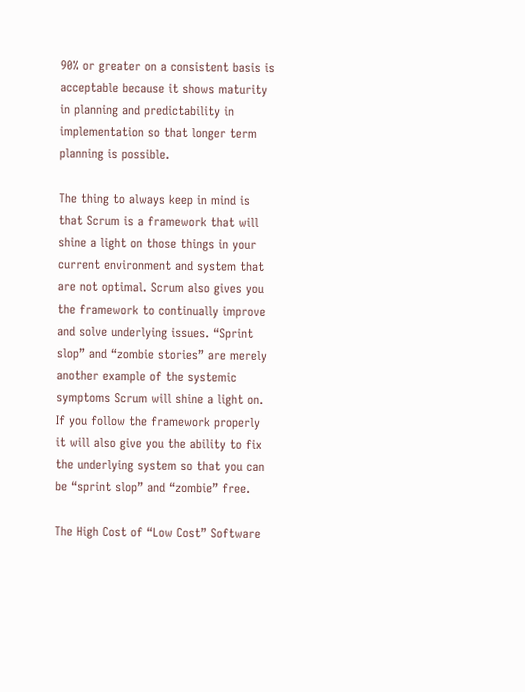90% or greater on a consistent basis is acceptable because it shows maturity in planning and predictability in implementation so that longer term planning is possible.

The thing to always keep in mind is that Scrum is a framework that will shine a light on those things in your current environment and system that are not optimal. Scrum also gives you the framework to continually improve and solve underlying issues. “Sprint slop” and “zombie stories” are merely another example of the systemic symptoms Scrum will shine a light on. If you follow the framework properly it will also give you the ability to fix the underlying system so that you can be “sprint slop” and “zombie” free.

The High Cost of “Low Cost” Software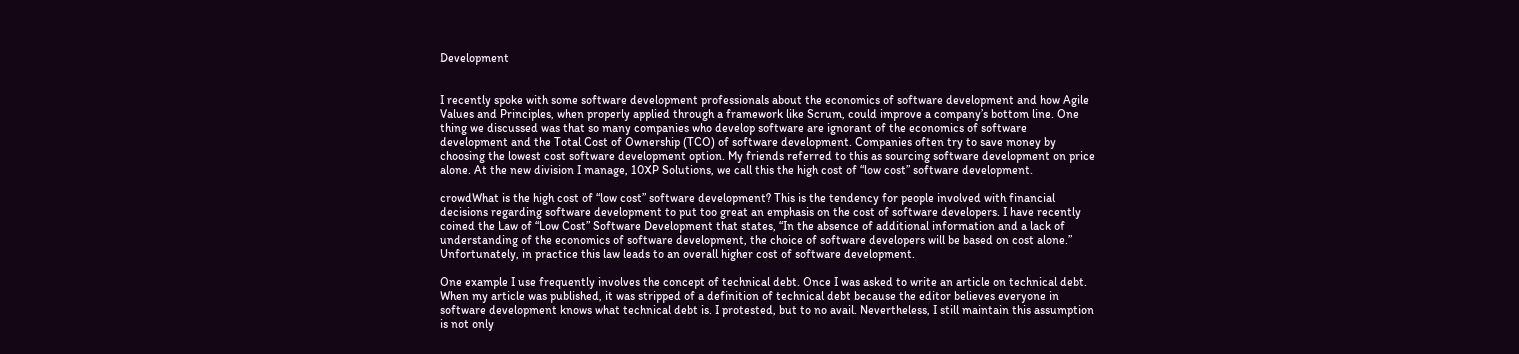Development


I recently spoke with some software development professionals about the economics of software development and how Agile Values and Principles, when properly applied through a framework like Scrum, could improve a company’s bottom line. One thing we discussed was that so many companies who develop software are ignorant of the economics of software development and the Total Cost of Ownership (TCO) of software development. Companies often try to save money by choosing the lowest cost software development option. My friends referred to this as sourcing software development on price alone. At the new division I manage, 10XP Solutions, we call this the high cost of “low cost” software development.

crowdWhat is the high cost of “low cost” software development? This is the tendency for people involved with financial decisions regarding software development to put too great an emphasis on the cost of software developers. I have recently coined the Law of “Low Cost” Software Development that states, “In the absence of additional information and a lack of understanding of the economics of software development, the choice of software developers will be based on cost alone.” Unfortunately, in practice this law leads to an overall higher cost of software development.

One example I use frequently involves the concept of technical debt. Once I was asked to write an article on technical debt. When my article was published, it was stripped of a definition of technical debt because the editor believes everyone in software development knows what technical debt is. I protested, but to no avail. Nevertheless, I still maintain this assumption is not only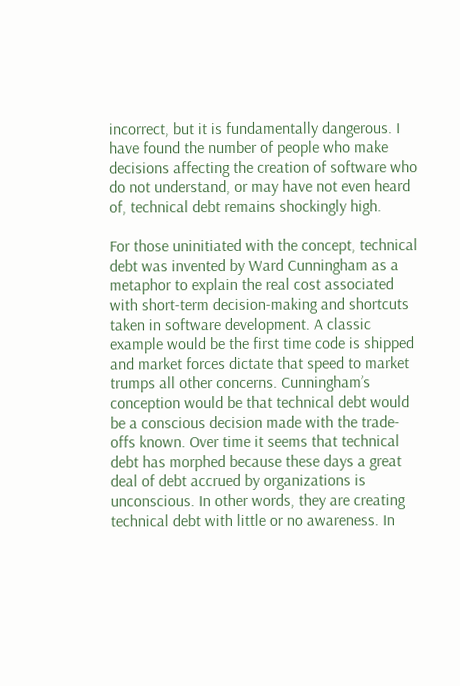incorrect, but it is fundamentally dangerous. I have found the number of people who make decisions affecting the creation of software who do not understand, or may have not even heard of, technical debt remains shockingly high.

For those uninitiated with the concept, technical debt was invented by Ward Cunningham as a metaphor to explain the real cost associated with short-term decision-making and shortcuts taken in software development. A classic example would be the first time code is shipped and market forces dictate that speed to market trumps all other concerns. Cunningham’s conception would be that technical debt would be a conscious decision made with the trade-offs known. Over time it seems that technical debt has morphed because these days a great deal of debt accrued by organizations is unconscious. In other words, they are creating technical debt with little or no awareness. In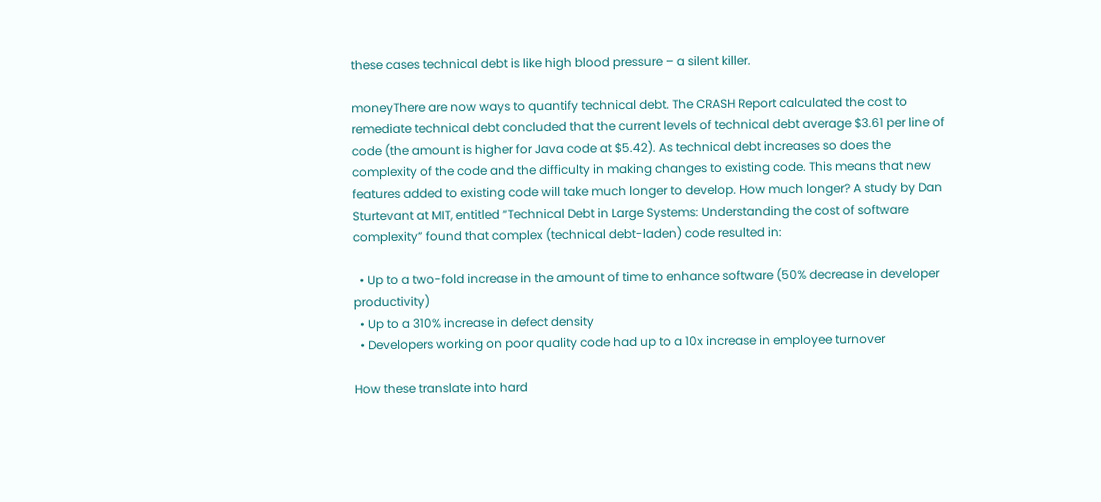these cases technical debt is like high blood pressure – a silent killer.

moneyThere are now ways to quantify technical debt. The CRASH Report calculated the cost to remediate technical debt concluded that the current levels of technical debt average $3.61 per line of code (the amount is higher for Java code at $5.42). As technical debt increases so does the complexity of the code and the difficulty in making changes to existing code. This means that new features added to existing code will take much longer to develop. How much longer? A study by Dan Sturtevant at MIT, entitled “Technical Debt in Large Systems: Understanding the cost of software complexity” found that complex (technical debt-laden) code resulted in:

  • Up to a two-fold increase in the amount of time to enhance software (50% decrease in developer productivity)
  • Up to a 310% increase in defect density
  • Developers working on poor quality code had up to a 10x increase in employee turnover

How these translate into hard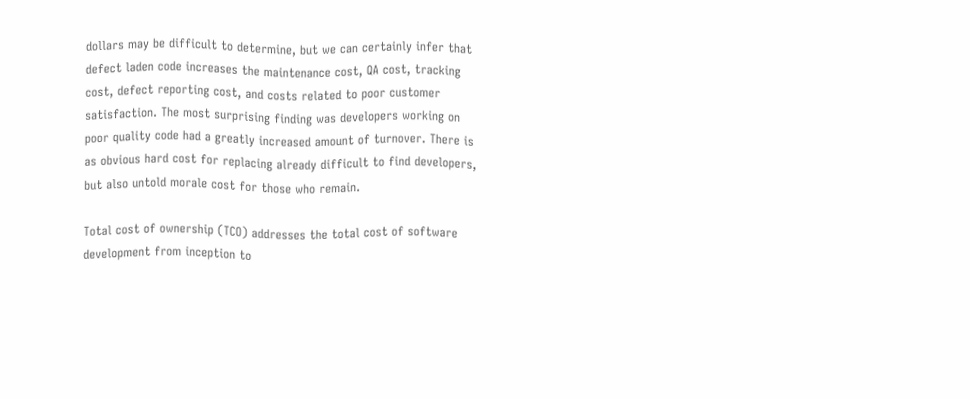dollars may be difficult to determine, but we can certainly infer that defect laden code increases the maintenance cost, QA cost, tracking cost, defect reporting cost, and costs related to poor customer satisfaction. The most surprising finding was developers working on poor quality code had a greatly increased amount of turnover. There is as obvious hard cost for replacing already difficult to find developers, but also untold morale cost for those who remain.

Total cost of ownership (TCO) addresses the total cost of software development from inception to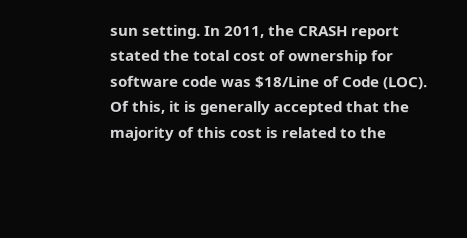sun setting. In 2011, the CRASH report stated the total cost of ownership for software code was $18/Line of Code (LOC). Of this, it is generally accepted that the majority of this cost is related to the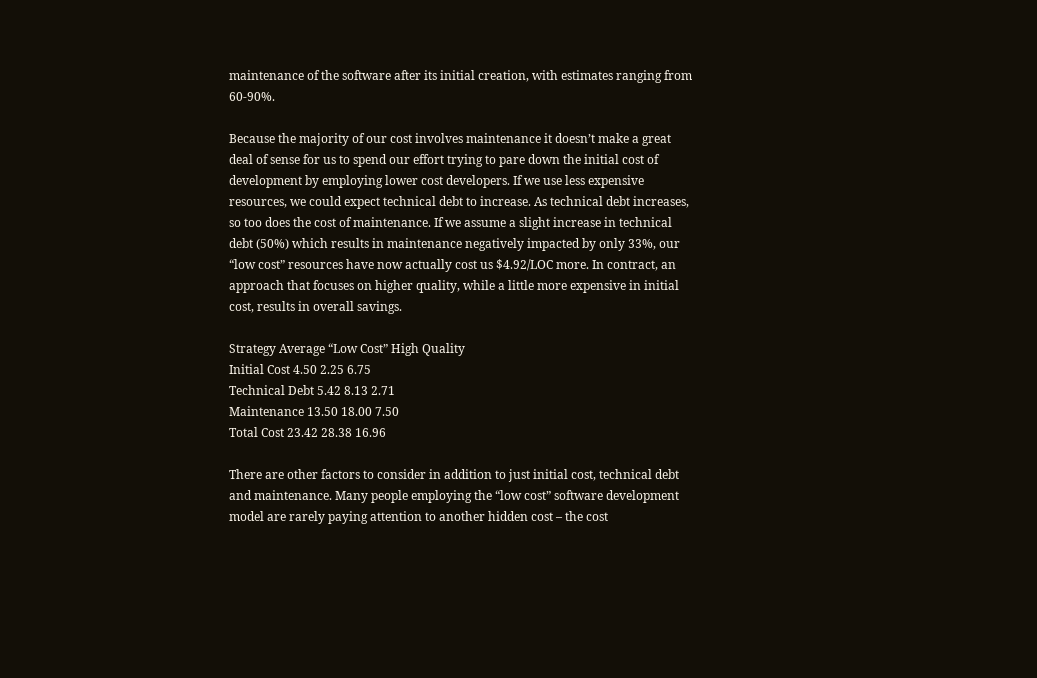maintenance of the software after its initial creation, with estimates ranging from 60-90%.

Because the majority of our cost involves maintenance it doesn’t make a great deal of sense for us to spend our effort trying to pare down the initial cost of development by employing lower cost developers. If we use less expensive resources, we could expect technical debt to increase. As technical debt increases, so too does the cost of maintenance. If we assume a slight increase in technical debt (50%) which results in maintenance negatively impacted by only 33%, our “low cost” resources have now actually cost us $4.92/LOC more. In contract, an approach that focuses on higher quality, while a little more expensive in initial cost, results in overall savings.

Strategy Average “Low Cost” High Quality
Initial Cost 4.50 2.25 6.75
Technical Debt 5.42 8.13 2.71
Maintenance 13.50 18.00 7.50
Total Cost 23.42 28.38 16.96

There are other factors to consider in addition to just initial cost, technical debt and maintenance. Many people employing the “low cost” software development model are rarely paying attention to another hidden cost – the cost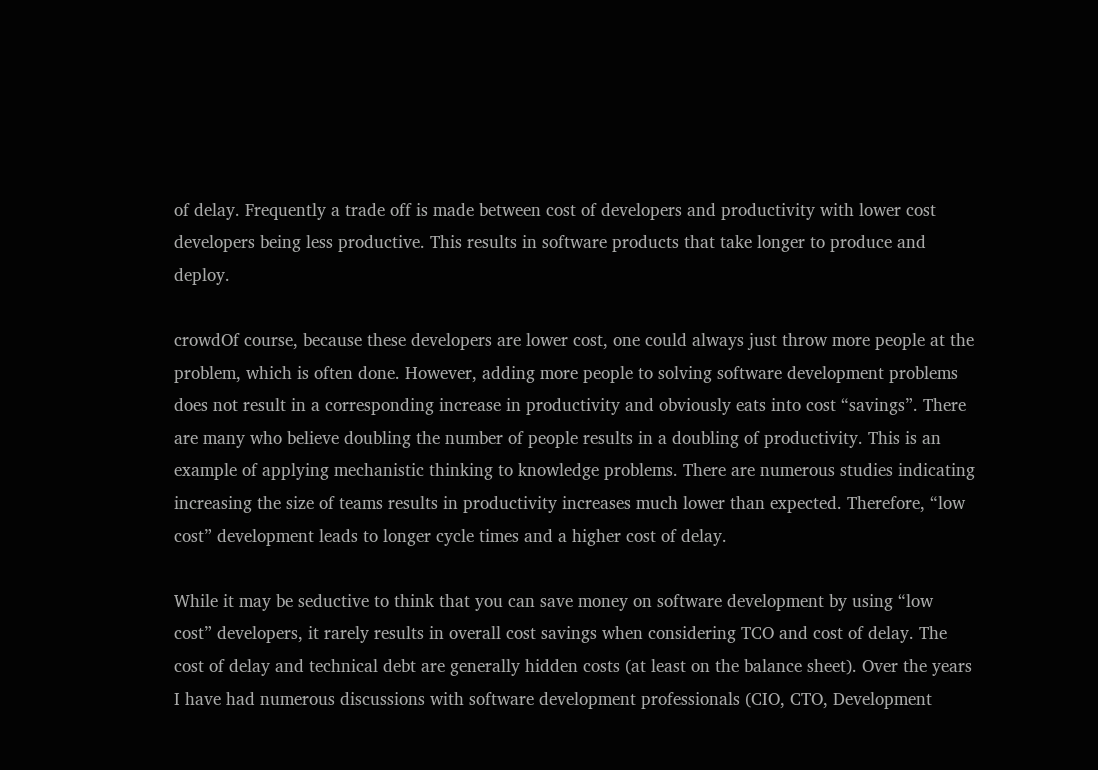of delay. Frequently a trade off is made between cost of developers and productivity with lower cost developers being less productive. This results in software products that take longer to produce and deploy.

crowdOf course, because these developers are lower cost, one could always just throw more people at the problem, which is often done. However, adding more people to solving software development problems does not result in a corresponding increase in productivity and obviously eats into cost “savings”. There are many who believe doubling the number of people results in a doubling of productivity. This is an example of applying mechanistic thinking to knowledge problems. There are numerous studies indicating increasing the size of teams results in productivity increases much lower than expected. Therefore, “low cost” development leads to longer cycle times and a higher cost of delay.

While it may be seductive to think that you can save money on software development by using “low cost” developers, it rarely results in overall cost savings when considering TCO and cost of delay. The cost of delay and technical debt are generally hidden costs (at least on the balance sheet). Over the years I have had numerous discussions with software development professionals (CIO, CTO, Development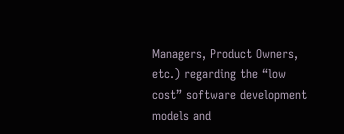Managers, Product Owners, etc.) regarding the “low cost” software development models and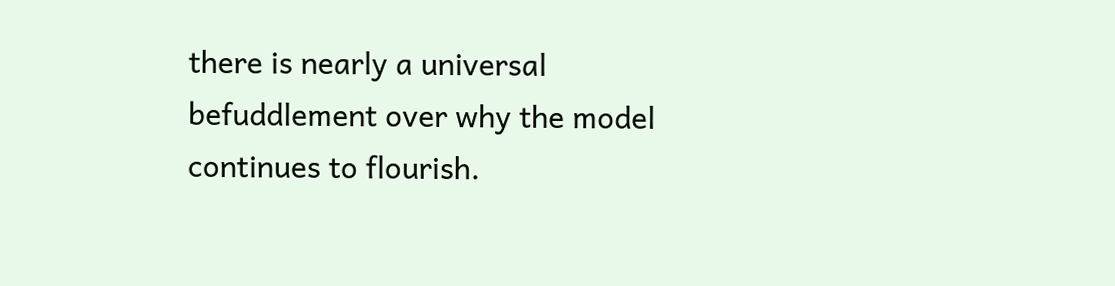there is nearly a universal befuddlement over why the model continues to flourish.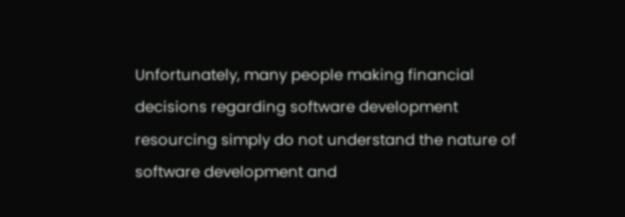Unfortunately, many people making financial decisions regarding software development resourcing simply do not understand the nature of software development and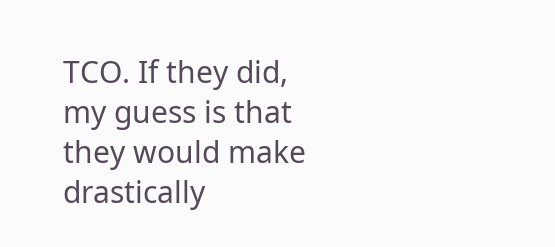TCO. If they did, my guess is that they would make drastically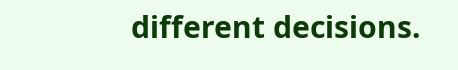different decisions.